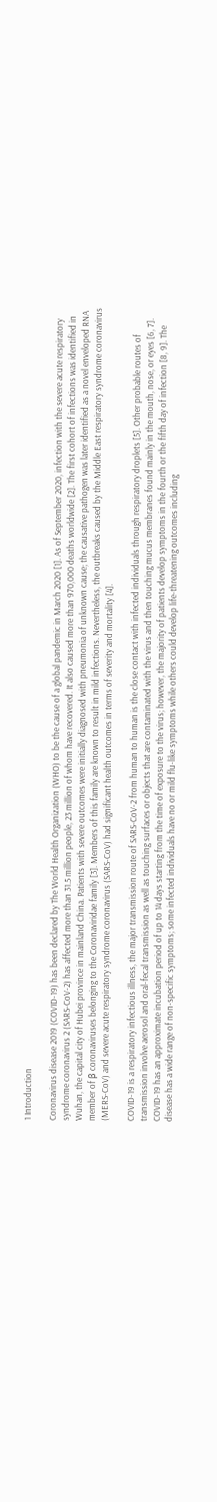1 Introduction

Coronavirus disease 2019 (COVID-19) has been declared by The World Health Organization (WHO) to be the cause of a global pandemic in March 2020 [1]. As of September 2020, infection with the severe acute respiratory syndrome coronavirus 2 (SARS-CoV-2) has affected more than 31.5 million people, 23 million of whom have recovered. It also caused more than 970,000 deaths worldwide [2]. The first cohort of infections was identified in Wuhan, the capital city of Hubei province in mainland China. Patients with severe outcomes were initially diagnosed with pneumonia of unknown cause; the causative pathogen was later identified as a novel enveloped RNA member of β coronaviruses belonging to the Coronaviridae family [3]. Members of this family are known to result in mild infections. Nevertheless, the outbreaks caused by the Middle East respiratory syndrome coronavirus (MERS-CoV) and severe acute respiratory syndrome coronavirus (SARS-CoV) had significant health outcomes in terms of severity and mortality [4].

COVID-19 is a respiratory infectious illness, the major transmission route of SARS-CoV-2 from human to human is the close contact with infected individuals through respiratory droplets [5]. Other probable routes of transmission involve aerosol and oral-fecal transmission as well as touching surfaces or objects that are contaminated with the virus and then touching mucus membranes found mainly in the mouth, nose, or eyes [6, 7]. COVID-19 has an approximate incubation period of up to 14 days starting from the time of exposure to the virus; however, the majority of patients develop symptoms in the fourth or the fifth day of infection [8, 9]. The disease has a wide range of non-specific symptoms; some infected individuals have no or mild flu-like symptoms while others could develop life-threatening outcomes including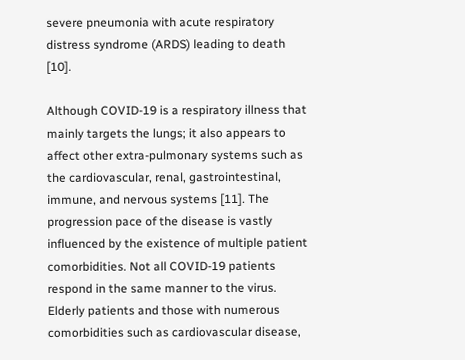severe pneumonia with acute respiratory distress syndrome (ARDS) leading to death [10].

Although COVID-19 is a respiratory illness that mainly targets the lungs; it also appears to affect other extra-pulmonary systems such as the cardiovascular, renal, gastrointestinal, immune, and nervous systems [11]. The progression pace of the disease is vastly influenced by the existence of multiple patient comorbidities. Not all COVID-19 patients respond in the same manner to the virus. Elderly patients and those with numerous comorbidities such as cardiovascular disease,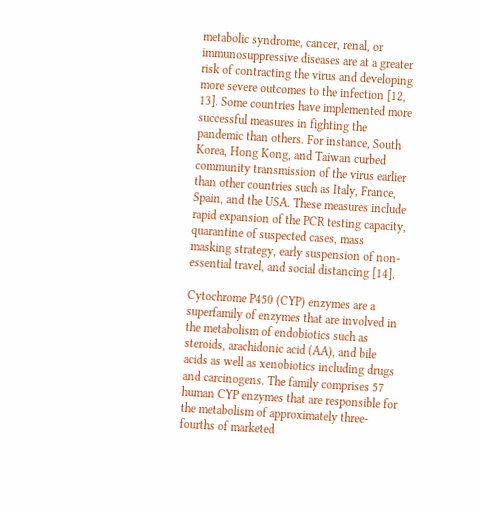metabolic syndrome, cancer, renal, or immunosuppressive diseases are at a greater risk of contracting the virus and developing more severe outcomes to the infection [12, 13]. Some countries have implemented more successful measures in fighting the pandemic than others. For instance, South Korea, Hong Kong, and Taiwan curbed community transmission of the virus earlier than other countries such as Italy, France, Spain, and the USA. These measures include rapid expansion of the PCR testing capacity, quarantine of suspected cases, mass masking strategy, early suspension of non-essential travel, and social distancing [14].

Cytochrome P450 (CYP) enzymes are a superfamily of enzymes that are involved in the metabolism of endobiotics such as steroids, arachidonic acid (AA), and bile acids as well as xenobiotics including drugs and carcinogens. The family comprises 57 human CYP enzymes that are responsible for the metabolism of approximately three-fourths of marketed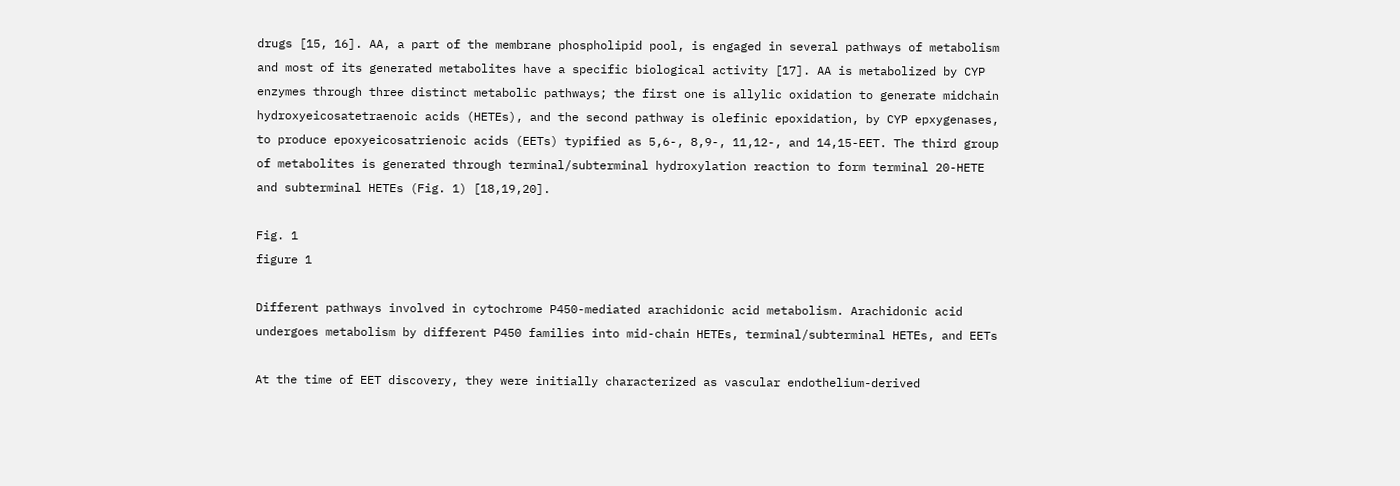drugs [15, 16]. AA, a part of the membrane phospholipid pool, is engaged in several pathways of metabolism and most of its generated metabolites have a specific biological activity [17]. AA is metabolized by CYP enzymes through three distinct metabolic pathways; the first one is allylic oxidation to generate midchain hydroxyeicosatetraenoic acids (HETEs), and the second pathway is olefinic epoxidation, by CYP epxygenases, to produce epoxyeicosatrienoic acids (EETs) typified as 5,6-, 8,9-, 11,12-, and 14,15-EET. The third group of metabolites is generated through terminal/subterminal hydroxylation reaction to form terminal 20-HETE and subterminal HETEs (Fig. 1) [18,19,20].

Fig. 1
figure 1

Different pathways involved in cytochrome P450-mediated arachidonic acid metabolism. Arachidonic acid undergoes metabolism by different P450 families into mid-chain HETEs, terminal/subterminal HETEs, and EETs

At the time of EET discovery, they were initially characterized as vascular endothelium-derived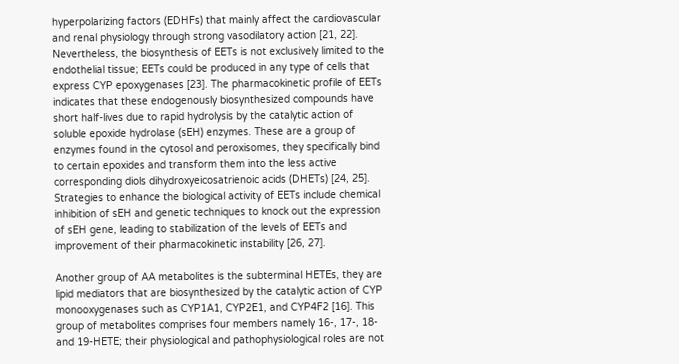hyperpolarizing factors (EDHFs) that mainly affect the cardiovascular and renal physiology through strong vasodilatory action [21, 22]. Nevertheless, the biosynthesis of EETs is not exclusively limited to the endothelial tissue; EETs could be produced in any type of cells that express CYP epoxygenases [23]. The pharmacokinetic profile of EETs indicates that these endogenously biosynthesized compounds have short half-lives due to rapid hydrolysis by the catalytic action of soluble epoxide hydrolase (sEH) enzymes. These are a group of enzymes found in the cytosol and peroxisomes, they specifically bind to certain epoxides and transform them into the less active corresponding diols dihydroxyeicosatrienoic acids (DHETs) [24, 25]. Strategies to enhance the biological activity of EETs include chemical inhibition of sEH and genetic techniques to knock out the expression of sEH gene, leading to stabilization of the levels of EETs and improvement of their pharmacokinetic instability [26, 27].

Another group of AA metabolites is the subterminal HETEs, they are lipid mediators that are biosynthesized by the catalytic action of CYP monooxygenases such as CYP1A1, CYP2E1, and CYP4F2 [16]. This group of metabolites comprises four members namely 16-, 17-, 18- and 19-HETE; their physiological and pathophysiological roles are not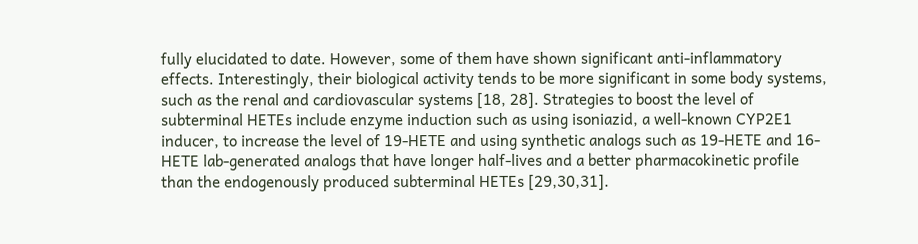fully elucidated to date. However, some of them have shown significant anti-inflammatory effects. Interestingly, their biological activity tends to be more significant in some body systems, such as the renal and cardiovascular systems [18, 28]. Strategies to boost the level of subterminal HETEs include enzyme induction such as using isoniazid, a well-known CYP2E1 inducer, to increase the level of 19-HETE and using synthetic analogs such as 19-HETE and 16-HETE lab-generated analogs that have longer half-lives and a better pharmacokinetic profile than the endogenously produced subterminal HETEs [29,30,31].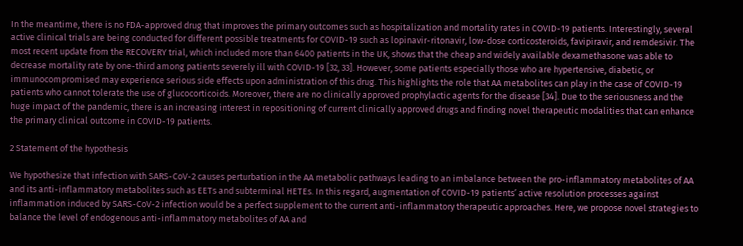In the meantime, there is no FDA-approved drug that improves the primary outcomes such as hospitalization and mortality rates in COVID-19 patients. Interestingly, several active clinical trials are being conducted for different possible treatments for COVID-19 such as lopinavir-ritonavir, low-dose corticosteroids, favipiravir, and remdesivir. The most recent update from the RECOVERY trial, which included more than 6400 patients in the UK, shows that the cheap and widely available dexamethasone was able to decrease mortality rate by one-third among patients severely ill with COVID-19 [32, 33]. However, some patients especially those who are hypertensive, diabetic, or immunocompromised may experience serious side effects upon administration of this drug. This highlights the role that AA metabolites can play in the case of COVID-19 patients who cannot tolerate the use of glucocorticoids. Moreover, there are no clinically approved prophylactic agents for the disease [34]. Due to the seriousness and the huge impact of the pandemic, there is an increasing interest in repositioning of current clinically approved drugs and finding novel therapeutic modalities that can enhance the primary clinical outcome in COVID-19 patients.

2 Statement of the hypothesis

We hypothesize that infection with SARS-CoV-2 causes perturbation in the AA metabolic pathways leading to an imbalance between the pro-inflammatory metabolites of AA and its anti-inflammatory metabolites such as EETs and subterminal HETEs. In this regard, augmentation of COVID-19 patients’ active resolution processes against inflammation induced by SARS-CoV-2 infection would be a perfect supplement to the current anti-inflammatory therapeutic approaches. Here, we propose novel strategies to balance the level of endogenous anti-inflammatory metabolites of AA and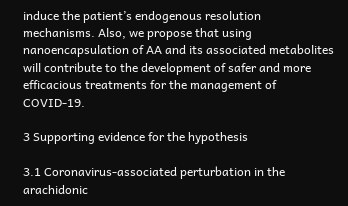induce the patient’s endogenous resolution mechanisms. Also, we propose that using nanoencapsulation of AA and its associated metabolites will contribute to the development of safer and more efficacious treatments for the management of COVID-19.

3 Supporting evidence for the hypothesis

3.1 Coronavirus-associated perturbation in the arachidonic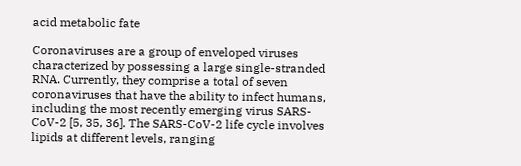acid metabolic fate

Coronaviruses are a group of enveloped viruses characterized by possessing a large single-stranded RNA. Currently, they comprise a total of seven coronaviruses that have the ability to infect humans, including the most recently emerging virus SARS-CoV-2 [5, 35, 36]. The SARS-CoV-2 life cycle involves lipids at different levels, ranging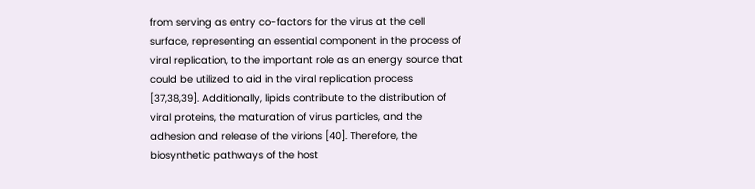from serving as entry co-factors for the virus at the cell surface, representing an essential component in the process of viral replication, to the important role as an energy source that could be utilized to aid in the viral replication process [37,38,39]. Additionally, lipids contribute to the distribution of viral proteins, the maturation of virus particles, and the adhesion and release of the virions [40]. Therefore, the biosynthetic pathways of the host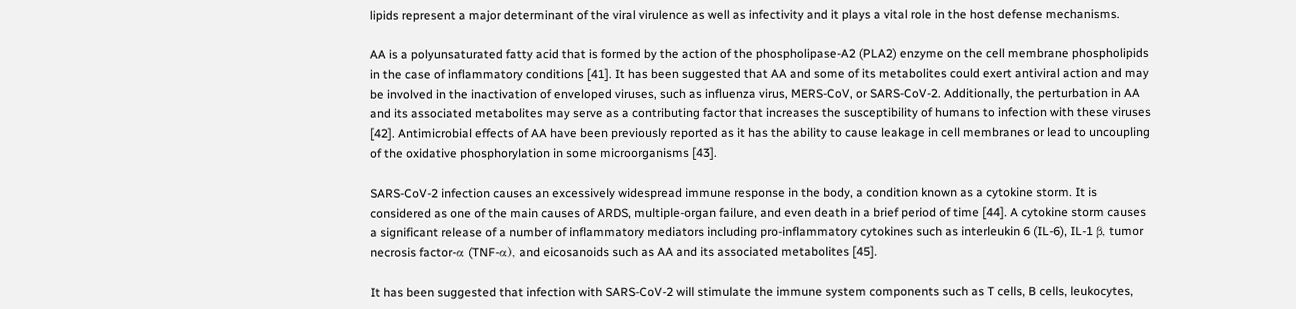lipids represent a major determinant of the viral virulence as well as infectivity and it plays a vital role in the host defense mechanisms.

AA is a polyunsaturated fatty acid that is formed by the action of the phospholipase-A2 (PLA2) enzyme on the cell membrane phospholipids in the case of inflammatory conditions [41]. It has been suggested that AA and some of its metabolites could exert antiviral action and may be involved in the inactivation of enveloped viruses, such as influenza virus, MERS-CoV, or SARS-CoV-2. Additionally, the perturbation in AA and its associated metabolites may serve as a contributing factor that increases the susceptibility of humans to infection with these viruses [42]. Antimicrobial effects of AA have been previously reported as it has the ability to cause leakage in cell membranes or lead to uncoupling of the oxidative phosphorylation in some microorganisms [43].

SARS-CoV-2 infection causes an excessively widespread immune response in the body, a condition known as a cytokine storm. It is considered as one of the main causes of ARDS, multiple-organ failure, and even death in a brief period of time [44]. A cytokine storm causes a significant release of a number of inflammatory mediators including pro-inflammatory cytokines such as interleukin 6 (IL-6), IL-1 β, tumor necrosis factor-α (TNF-α), and eicosanoids such as AA and its associated metabolites [45].

It has been suggested that infection with SARS-CoV-2 will stimulate the immune system components such as T cells, B cells, leukocytes,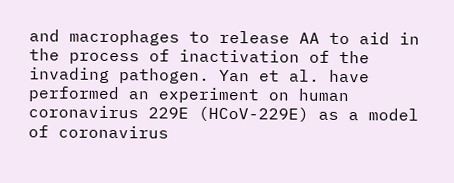and macrophages to release AA to aid in the process of inactivation of the invading pathogen. Yan et al. have performed an experiment on human coronavirus 229E (HCoV-229E) as a model of coronavirus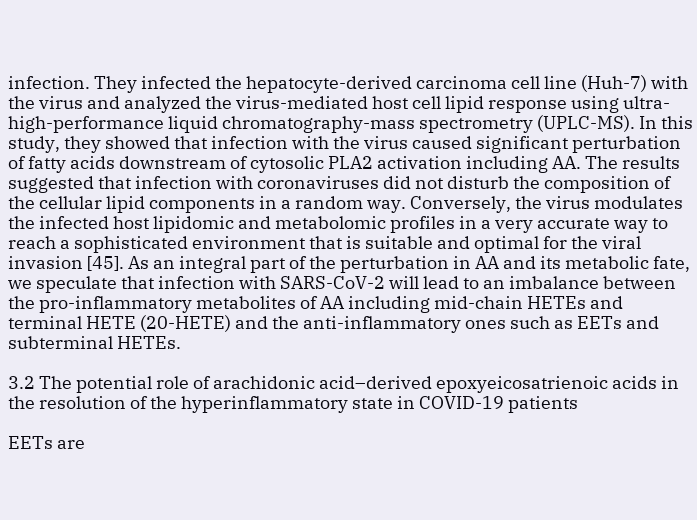infection. They infected the hepatocyte-derived carcinoma cell line (Huh-7) with the virus and analyzed the virus-mediated host cell lipid response using ultra-high-performance liquid chromatography-mass spectrometry (UPLC-MS). In this study, they showed that infection with the virus caused significant perturbation of fatty acids downstream of cytosolic PLA2 activation including AA. The results suggested that infection with coronaviruses did not disturb the composition of the cellular lipid components in a random way. Conversely, the virus modulates the infected host lipidomic and metabolomic profiles in a very accurate way to reach a sophisticated environment that is suitable and optimal for the viral invasion [45]. As an integral part of the perturbation in AA and its metabolic fate, we speculate that infection with SARS-CoV-2 will lead to an imbalance between the pro-inflammatory metabolites of AA including mid-chain HETEs and terminal HETE (20-HETE) and the anti-inflammatory ones such as EETs and subterminal HETEs.

3.2 The potential role of arachidonic acid–derived epoxyeicosatrienoic acids in the resolution of the hyperinflammatory state in COVID-19 patients

EETs are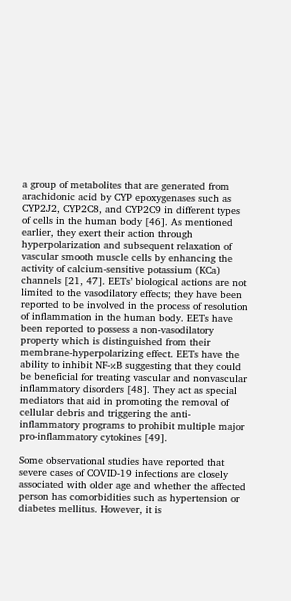a group of metabolites that are generated from arachidonic acid by CYP epoxygenases such as CYP2J2, CYP2C8, and CYP2C9 in different types of cells in the human body [46]. As mentioned earlier, they exert their action through hyperpolarization and subsequent relaxation of vascular smooth muscle cells by enhancing the activity of calcium-sensitive potassium (KCa) channels [21, 47]. EETs’ biological actions are not limited to the vasodilatory effects; they have been reported to be involved in the process of resolution of inflammation in the human body. EETs have been reported to possess a non-vasodilatory property which is distinguished from their membrane-hyperpolarizing effect. EETs have the ability to inhibit NF-κB suggesting that they could be beneficial for treating vascular and nonvascular inflammatory disorders [48]. They act as special mediators that aid in promoting the removal of cellular debris and triggering the anti-inflammatory programs to prohibit multiple major pro-inflammatory cytokines [49].

Some observational studies have reported that severe cases of COVID-19 infections are closely associated with older age and whether the affected person has comorbidities such as hypertension or diabetes mellitus. However, it is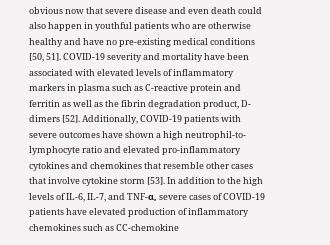obvious now that severe disease and even death could also happen in youthful patients who are otherwise healthy and have no pre-existing medical conditions [50, 51]. COVID-19 severity and mortality have been associated with elevated levels of inflammatory markers in plasma such as C-reactive protein and ferritin as well as the fibrin degradation product, D-dimers [52]. Additionally, COVID-19 patients with severe outcomes have shown a high neutrophil-to-lymphocyte ratio and elevated pro-inflammatory cytokines and chemokines that resemble other cases that involve cytokine storm [53]. In addition to the high levels of IL-6, IL-7, and TNF-α, severe cases of COVID-19 patients have elevated production of inflammatory chemokines such as CC-chemokine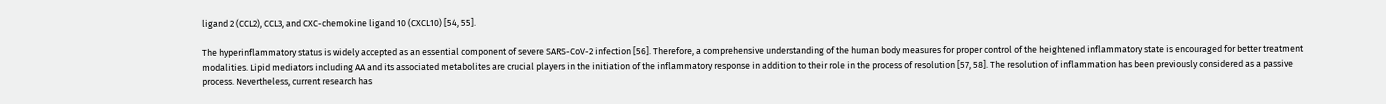ligand 2 (CCL2), CCL3, and CXC-chemokine ligand 10 (CXCL10) [54, 55].

The hyperinflammatory status is widely accepted as an essential component of severe SARS-CoV-2 infection [56]. Therefore, a comprehensive understanding of the human body measures for proper control of the heightened inflammatory state is encouraged for better treatment modalities. Lipid mediators including AA and its associated metabolites are crucial players in the initiation of the inflammatory response in addition to their role in the process of resolution [57, 58]. The resolution of inflammation has been previously considered as a passive process. Nevertheless, current research has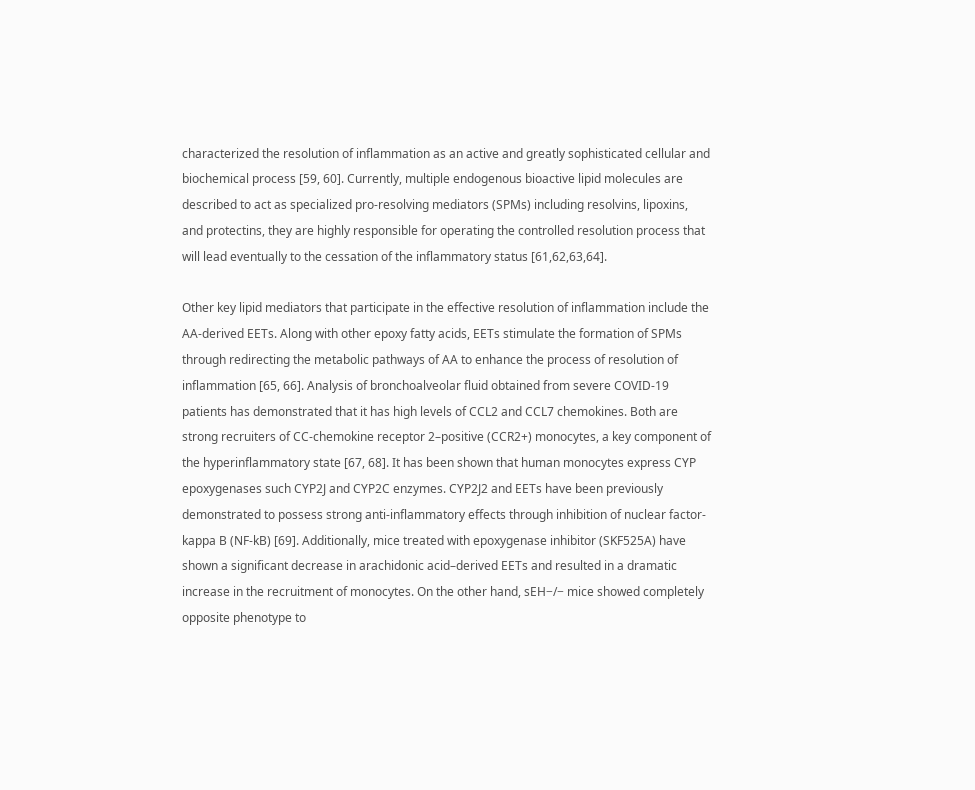characterized the resolution of inflammation as an active and greatly sophisticated cellular and biochemical process [59, 60]. Currently, multiple endogenous bioactive lipid molecules are described to act as specialized pro-resolving mediators (SPMs) including resolvins, lipoxins, and protectins, they are highly responsible for operating the controlled resolution process that will lead eventually to the cessation of the inflammatory status [61,62,63,64].

Other key lipid mediators that participate in the effective resolution of inflammation include the AA-derived EETs. Along with other epoxy fatty acids, EETs stimulate the formation of SPMs through redirecting the metabolic pathways of AA to enhance the process of resolution of inflammation [65, 66]. Analysis of bronchoalveolar fluid obtained from severe COVID-19 patients has demonstrated that it has high levels of CCL2 and CCL7 chemokines. Both are strong recruiters of CC-chemokine receptor 2–positive (CCR2+) monocytes, a key component of the hyperinflammatory state [67, 68]. It has been shown that human monocytes express CYP epoxygenases such CYP2J and CYP2C enzymes. CYP2J2 and EETs have been previously demonstrated to possess strong anti-inflammatory effects through inhibition of nuclear factor-kappa B (NF-kB) [69]. Additionally, mice treated with epoxygenase inhibitor (SKF525A) have shown a significant decrease in arachidonic acid–derived EETs and resulted in a dramatic increase in the recruitment of monocytes. On the other hand, sEH−/− mice showed completely opposite phenotype to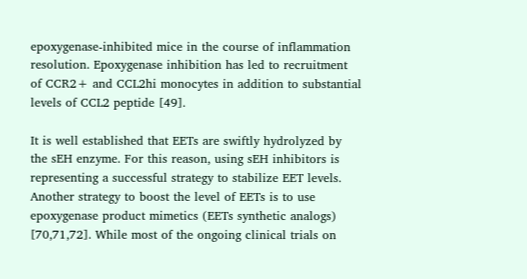epoxygenase-inhibited mice in the course of inflammation resolution. Epoxygenase inhibition has led to recruitment of CCR2+ and CCL2hi monocytes in addition to substantial levels of CCL2 peptide [49].

It is well established that EETs are swiftly hydrolyzed by the sEH enzyme. For this reason, using sEH inhibitors is representing a successful strategy to stabilize EET levels. Another strategy to boost the level of EETs is to use epoxygenase product mimetics (EETs synthetic analogs) [70,71,72]. While most of the ongoing clinical trials on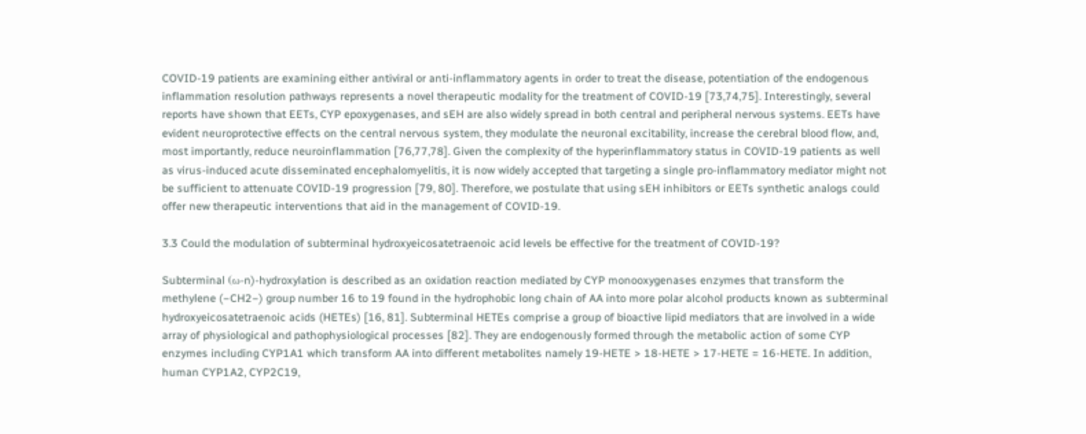COVID-19 patients are examining either antiviral or anti-inflammatory agents in order to treat the disease, potentiation of the endogenous inflammation resolution pathways represents a novel therapeutic modality for the treatment of COVID-19 [73,74,75]. Interestingly, several reports have shown that EETs, CYP epoxygenases, and sEH are also widely spread in both central and peripheral nervous systems. EETs have evident neuroprotective effects on the central nervous system, they modulate the neuronal excitability, increase the cerebral blood flow, and, most importantly, reduce neuroinflammation [76,77,78]. Given the complexity of the hyperinflammatory status in COVID-19 patients as well as virus-induced acute disseminated encephalomyelitis, it is now widely accepted that targeting a single pro-inflammatory mediator might not be sufficient to attenuate COVID-19 progression [79, 80]. Therefore, we postulate that using sEH inhibitors or EETs synthetic analogs could offer new therapeutic interventions that aid in the management of COVID-19.

3.3 Could the modulation of subterminal hydroxyeicosatetraenoic acid levels be effective for the treatment of COVID-19?

Subterminal (ω-n)-hydroxylation is described as an oxidation reaction mediated by CYP monooxygenases enzymes that transform the methylene (−CH2−) group number 16 to 19 found in the hydrophobic long chain of AA into more polar alcohol products known as subterminal hydroxyeicosatetraenoic acids (HETEs) [16, 81]. Subterminal HETEs comprise a group of bioactive lipid mediators that are involved in a wide array of physiological and pathophysiological processes [82]. They are endogenously formed through the metabolic action of some CYP enzymes including CYP1A1 which transform AA into different metabolites namely 19-HETE > 18-HETE > 17-HETE = 16-HETE. In addition, human CYP1A2, CYP2C19,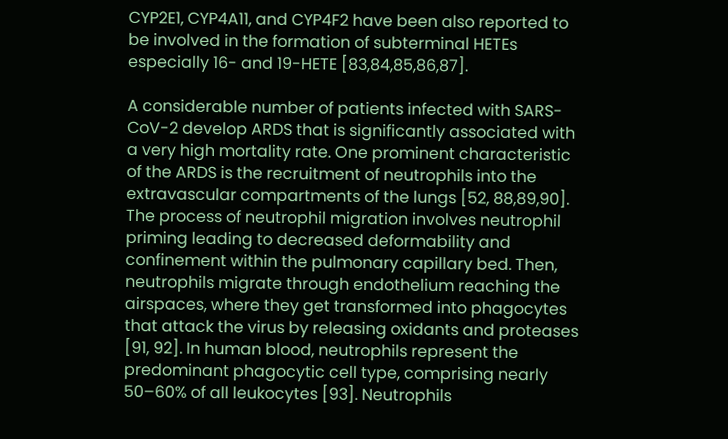CYP2E1, CYP4A11, and CYP4F2 have been also reported to be involved in the formation of subterminal HETEs especially 16- and 19-HETE [83,84,85,86,87].

A considerable number of patients infected with SARS-CoV-2 develop ARDS that is significantly associated with a very high mortality rate. One prominent characteristic of the ARDS is the recruitment of neutrophils into the extravascular compartments of the lungs [52, 88,89,90]. The process of neutrophil migration involves neutrophil priming leading to decreased deformability and confinement within the pulmonary capillary bed. Then, neutrophils migrate through endothelium reaching the airspaces, where they get transformed into phagocytes that attack the virus by releasing oxidants and proteases [91, 92]. In human blood, neutrophils represent the predominant phagocytic cell type, comprising nearly 50–60% of all leukocytes [93]. Neutrophils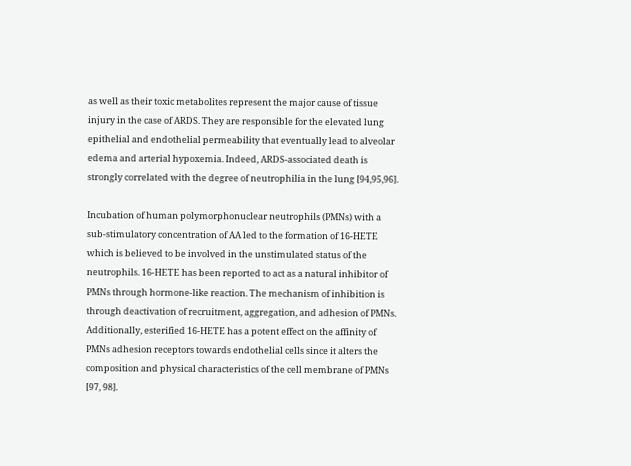as well as their toxic metabolites represent the major cause of tissue injury in the case of ARDS. They are responsible for the elevated lung epithelial and endothelial permeability that eventually lead to alveolar edema and arterial hypoxemia. Indeed, ARDS-associated death is strongly correlated with the degree of neutrophilia in the lung [94,95,96].

Incubation of human polymorphonuclear neutrophils (PMNs) with a sub-stimulatory concentration of AA led to the formation of 16-HETE which is believed to be involved in the unstimulated status of the neutrophils. 16-HETE has been reported to act as a natural inhibitor of PMNs through hormone-like reaction. The mechanism of inhibition is through deactivation of recruitment, aggregation, and adhesion of PMNs. Additionally, esterified 16-HETE has a potent effect on the affinity of PMNs adhesion receptors towards endothelial cells since it alters the composition and physical characteristics of the cell membrane of PMNs [97, 98].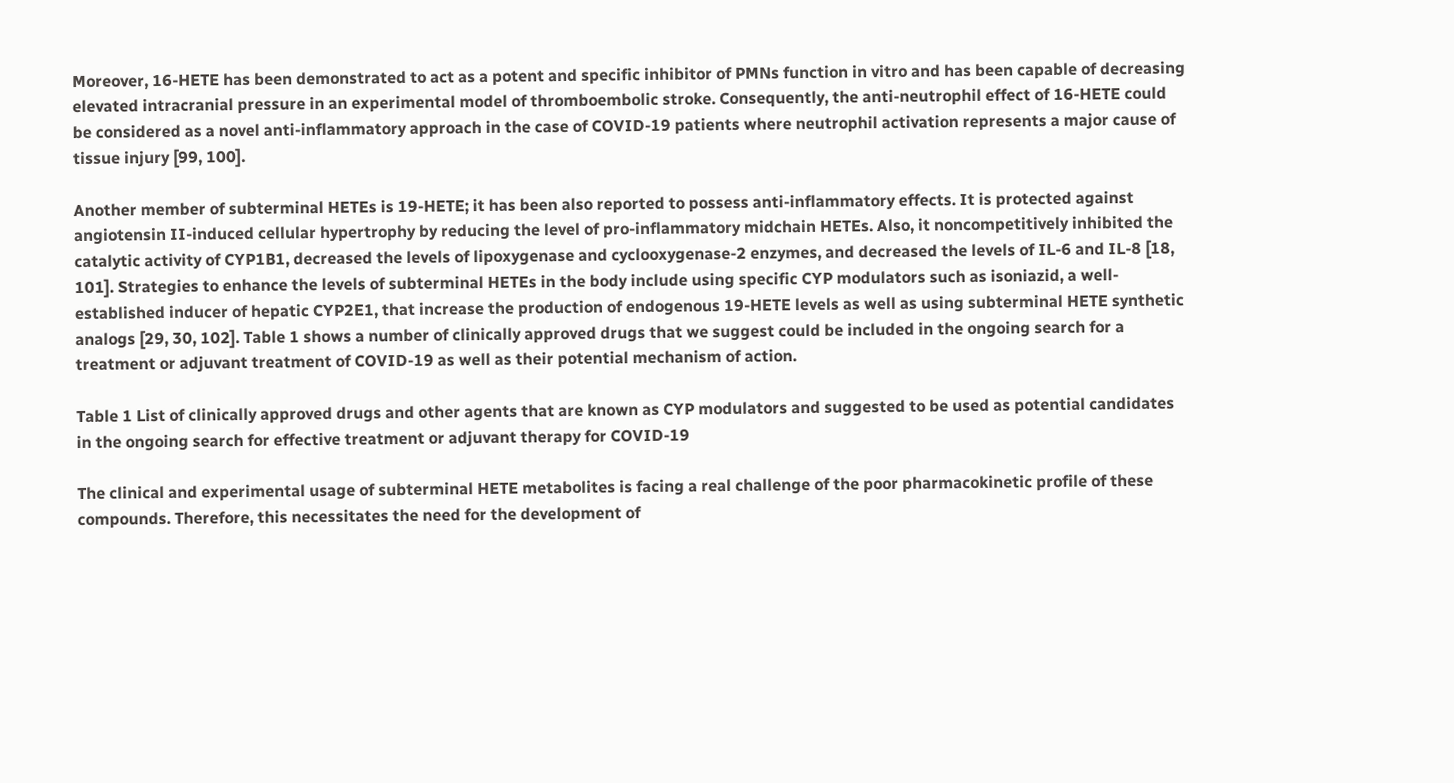Moreover, 16-HETE has been demonstrated to act as a potent and specific inhibitor of PMNs function in vitro and has been capable of decreasing elevated intracranial pressure in an experimental model of thromboembolic stroke. Consequently, the anti-neutrophil effect of 16-HETE could be considered as a novel anti-inflammatory approach in the case of COVID-19 patients where neutrophil activation represents a major cause of tissue injury [99, 100].

Another member of subterminal HETEs is 19-HETE; it has been also reported to possess anti-inflammatory effects. It is protected against angiotensin II-induced cellular hypertrophy by reducing the level of pro-inflammatory midchain HETEs. Also, it noncompetitively inhibited the catalytic activity of CYP1B1, decreased the levels of lipoxygenase and cyclooxygenase-2 enzymes, and decreased the levels of IL-6 and IL-8 [18, 101]. Strategies to enhance the levels of subterminal HETEs in the body include using specific CYP modulators such as isoniazid, a well-established inducer of hepatic CYP2E1, that increase the production of endogenous 19-HETE levels as well as using subterminal HETE synthetic analogs [29, 30, 102]. Table 1 shows a number of clinically approved drugs that we suggest could be included in the ongoing search for a treatment or adjuvant treatment of COVID-19 as well as their potential mechanism of action.

Table 1 List of clinically approved drugs and other agents that are known as CYP modulators and suggested to be used as potential candidates in the ongoing search for effective treatment or adjuvant therapy for COVID-19

The clinical and experimental usage of subterminal HETE metabolites is facing a real challenge of the poor pharmacokinetic profile of these compounds. Therefore, this necessitates the need for the development of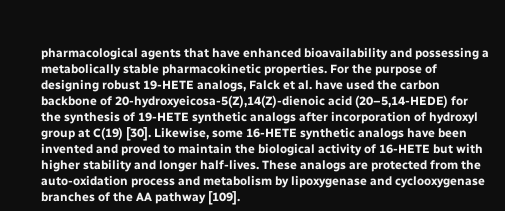pharmacological agents that have enhanced bioavailability and possessing a metabolically stable pharmacokinetic properties. For the purpose of designing robust 19-HETE analogs, Falck et al. have used the carbon backbone of 20-hydroxyeicosa-5(Z),14(Z)-dienoic acid (20–5,14-HEDE) for the synthesis of 19-HETE synthetic analogs after incorporation of hydroxyl group at C(19) [30]. Likewise, some 16-HETE synthetic analogs have been invented and proved to maintain the biological activity of 16-HETE but with higher stability and longer half-lives. These analogs are protected from the auto-oxidation process and metabolism by lipoxygenase and cyclooxygenase branches of the AA pathway [109].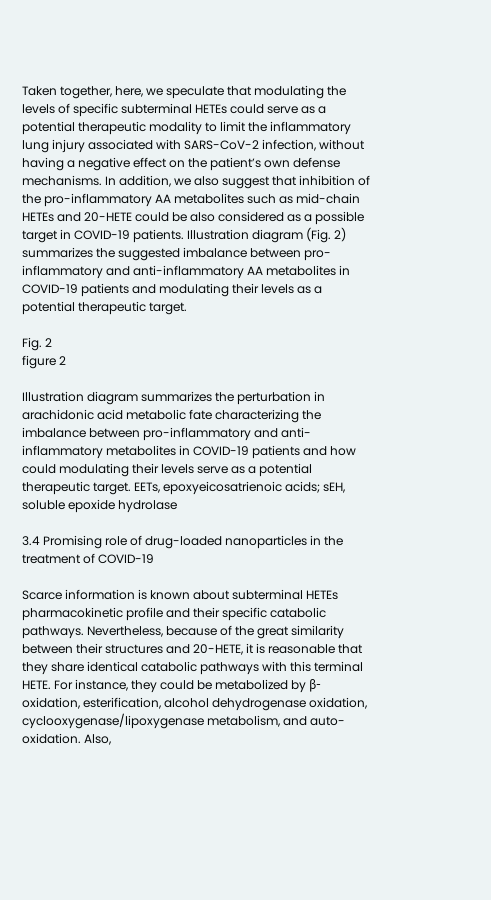Taken together, here, we speculate that modulating the levels of specific subterminal HETEs could serve as a potential therapeutic modality to limit the inflammatory lung injury associated with SARS-CoV-2 infection, without having a negative effect on the patient’s own defense mechanisms. In addition, we also suggest that inhibition of the pro-inflammatory AA metabolites such as mid-chain HETEs and 20-HETE could be also considered as a possible target in COVID-19 patients. Illustration diagram (Fig. 2) summarizes the suggested imbalance between pro-inflammatory and anti-inflammatory AA metabolites in COVID-19 patients and modulating their levels as a potential therapeutic target.

Fig. 2
figure 2

Illustration diagram summarizes the perturbation in arachidonic acid metabolic fate characterizing the imbalance between pro-inflammatory and anti-inflammatory metabolites in COVID-19 patients and how could modulating their levels serve as a potential therapeutic target. EETs, epoxyeicosatrienoic acids; sEH, soluble epoxide hydrolase

3.4 Promising role of drug-loaded nanoparticles in the treatment of COVID-19

Scarce information is known about subterminal HETEs pharmacokinetic profile and their specific catabolic pathways. Nevertheless, because of the great similarity between their structures and 20-HETE, it is reasonable that they share identical catabolic pathways with this terminal HETE. For instance, they could be metabolized by β-oxidation, esterification, alcohol dehydrogenase oxidation, cyclooxygenase/lipoxygenase metabolism, and auto-oxidation. Also,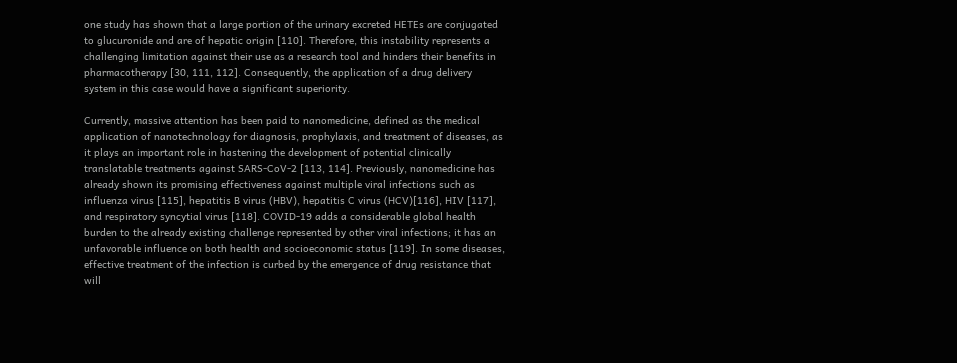one study has shown that a large portion of the urinary excreted HETEs are conjugated to glucuronide and are of hepatic origin [110]. Therefore, this instability represents a challenging limitation against their use as a research tool and hinders their benefits in pharmacotherapy [30, 111, 112]. Consequently, the application of a drug delivery system in this case would have a significant superiority.

Currently, massive attention has been paid to nanomedicine, defined as the medical application of nanotechnology for diagnosis, prophylaxis, and treatment of diseases, as it plays an important role in hastening the development of potential clinically translatable treatments against SARS-CoV-2 [113, 114]. Previously, nanomedicine has already shown its promising effectiveness against multiple viral infections such as influenza virus [115], hepatitis B virus (HBV), hepatitis C virus (HCV)[116], HIV [117], and respiratory syncytial virus [118]. COVID-19 adds a considerable global health burden to the already existing challenge represented by other viral infections; it has an unfavorable influence on both health and socioeconomic status [119]. In some diseases, effective treatment of the infection is curbed by the emergence of drug resistance that will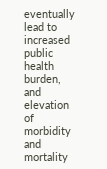eventually lead to increased public health burden, and elevation of morbidity and mortality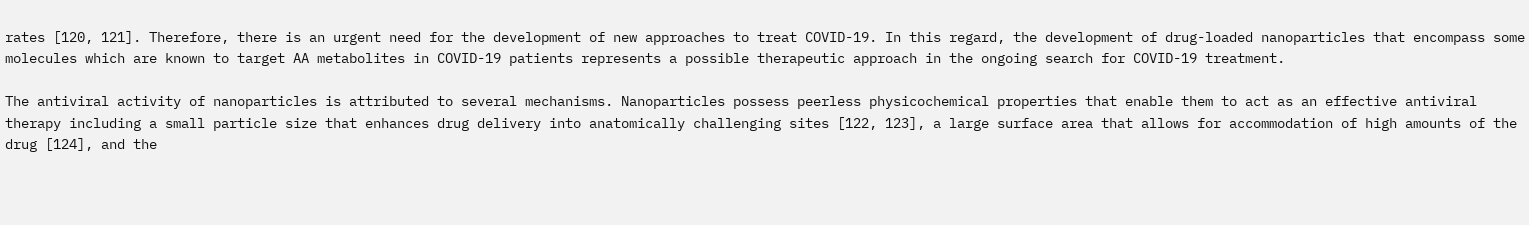rates [120, 121]. Therefore, there is an urgent need for the development of new approaches to treat COVID-19. In this regard, the development of drug-loaded nanoparticles that encompass some molecules which are known to target AA metabolites in COVID-19 patients represents a possible therapeutic approach in the ongoing search for COVID-19 treatment.

The antiviral activity of nanoparticles is attributed to several mechanisms. Nanoparticles possess peerless physicochemical properties that enable them to act as an effective antiviral therapy including a small particle size that enhances drug delivery into anatomically challenging sites [122, 123], a large surface area that allows for accommodation of high amounts of the drug [124], and the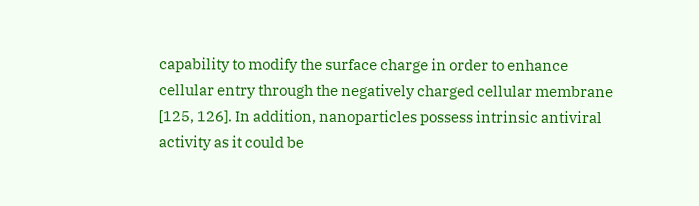capability to modify the surface charge in order to enhance cellular entry through the negatively charged cellular membrane [125, 126]. In addition, nanoparticles possess intrinsic antiviral activity as it could be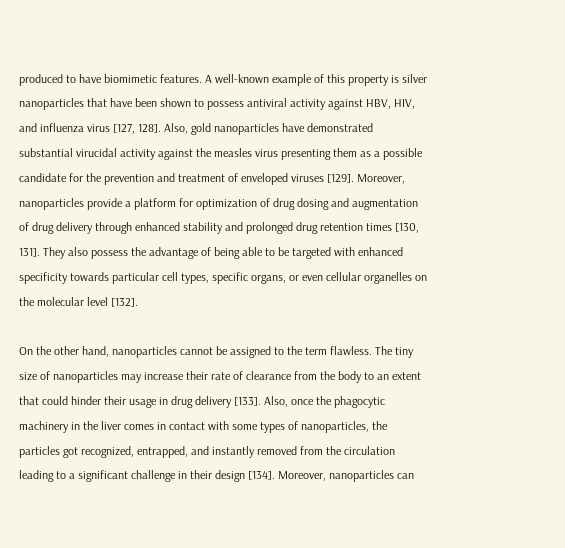produced to have biomimetic features. A well-known example of this property is silver nanoparticles that have been shown to possess antiviral activity against HBV, HIV, and influenza virus [127, 128]. Also, gold nanoparticles have demonstrated substantial virucidal activity against the measles virus presenting them as a possible candidate for the prevention and treatment of enveloped viruses [129]. Moreover, nanoparticles provide a platform for optimization of drug dosing and augmentation of drug delivery through enhanced stability and prolonged drug retention times [130, 131]. They also possess the advantage of being able to be targeted with enhanced specificity towards particular cell types, specific organs, or even cellular organelles on the molecular level [132].

On the other hand, nanoparticles cannot be assigned to the term flawless. The tiny size of nanoparticles may increase their rate of clearance from the body to an extent that could hinder their usage in drug delivery [133]. Also, once the phagocytic machinery in the liver comes in contact with some types of nanoparticles, the particles got recognized, entrapped, and instantly removed from the circulation leading to a significant challenge in their design [134]. Moreover, nanoparticles can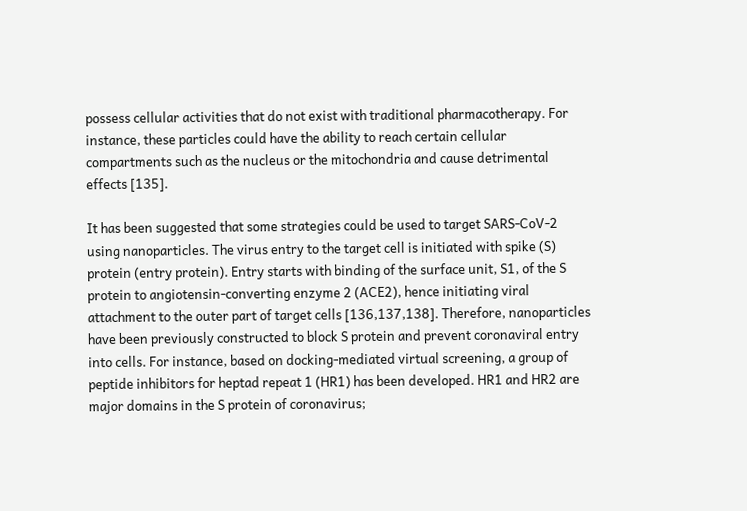possess cellular activities that do not exist with traditional pharmacotherapy. For instance, these particles could have the ability to reach certain cellular compartments such as the nucleus or the mitochondria and cause detrimental effects [135].

It has been suggested that some strategies could be used to target SARS-CoV-2 using nanoparticles. The virus entry to the target cell is initiated with spike (S) protein (entry protein). Entry starts with binding of the surface unit, S1, of the S protein to angiotensin-converting enzyme 2 (ACE2), hence initiating viral attachment to the outer part of target cells [136,137,138]. Therefore, nanoparticles have been previously constructed to block S protein and prevent coronaviral entry into cells. For instance, based on docking-mediated virtual screening, a group of peptide inhibitors for heptad repeat 1 (HR1) has been developed. HR1 and HR2 are major domains in the S protein of coronavirus;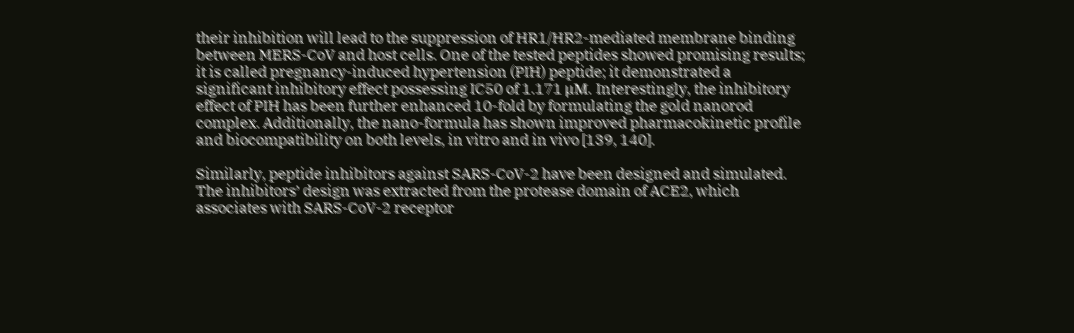their inhibition will lead to the suppression of HR1/HR2-mediated membrane binding between MERS-CoV and host cells. One of the tested peptides showed promising results; it is called pregnancy-induced hypertension (PIH) peptide; it demonstrated a significant inhibitory effect possessing IC50 of 1.171 μM. Interestingly, the inhibitory effect of PIH has been further enhanced 10-fold by formulating the gold nanorod complex. Additionally, the nano-formula has shown improved pharmacokinetic profile and biocompatibility on both levels, in vitro and in vivo [139, 140].

Similarly, peptide inhibitors against SARS-CoV-2 have been designed and simulated. The inhibitors’ design was extracted from the protease domain of ACE2, which associates with SARS-CoV-2 receptor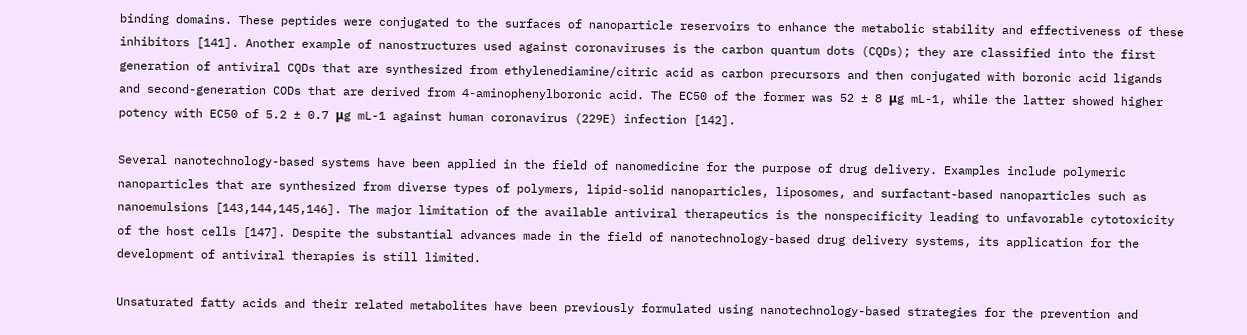binding domains. These peptides were conjugated to the surfaces of nanoparticle reservoirs to enhance the metabolic stability and effectiveness of these inhibitors [141]. Another example of nanostructures used against coronaviruses is the carbon quantum dots (CQDs); they are classified into the first generation of antiviral CQDs that are synthesized from ethylenediamine/citric acid as carbon precursors and then conjugated with boronic acid ligands and second-generation CODs that are derived from 4-aminophenylboronic acid. The EC50 of the former was 52 ± 8 μg mL-1, while the latter showed higher potency with EC50 of 5.2 ± 0.7 μg mL-1 against human coronavirus (229E) infection [142].

Several nanotechnology-based systems have been applied in the field of nanomedicine for the purpose of drug delivery. Examples include polymeric nanoparticles that are synthesized from diverse types of polymers, lipid-solid nanoparticles, liposomes, and surfactant-based nanoparticles such as nanoemulsions [143,144,145,146]. The major limitation of the available antiviral therapeutics is the nonspecificity leading to unfavorable cytotoxicity of the host cells [147]. Despite the substantial advances made in the field of nanotechnology-based drug delivery systems, its application for the development of antiviral therapies is still limited.

Unsaturated fatty acids and their related metabolites have been previously formulated using nanotechnology-based strategies for the prevention and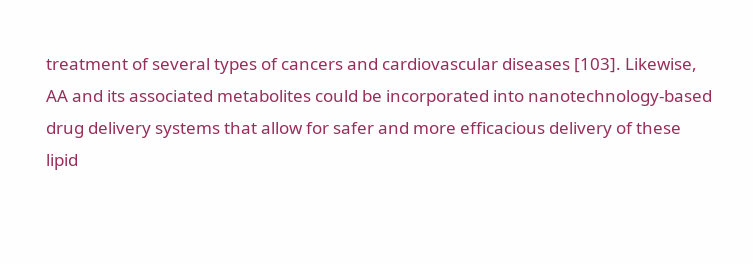treatment of several types of cancers and cardiovascular diseases [103]. Likewise, AA and its associated metabolites could be incorporated into nanotechnology-based drug delivery systems that allow for safer and more efficacious delivery of these lipid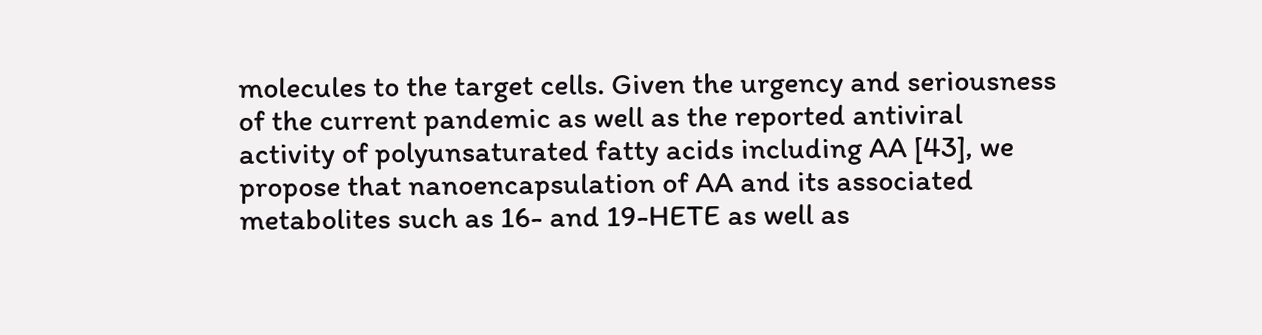molecules to the target cells. Given the urgency and seriousness of the current pandemic as well as the reported antiviral activity of polyunsaturated fatty acids including AA [43], we propose that nanoencapsulation of AA and its associated metabolites such as 16- and 19-HETE as well as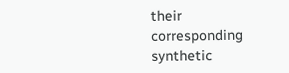their corresponding synthetic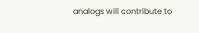analogs will contribute to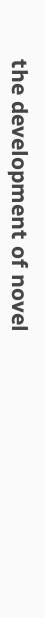the development of novel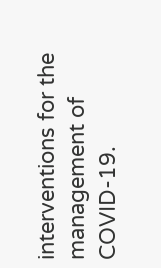interventions for the management of COVID-19.